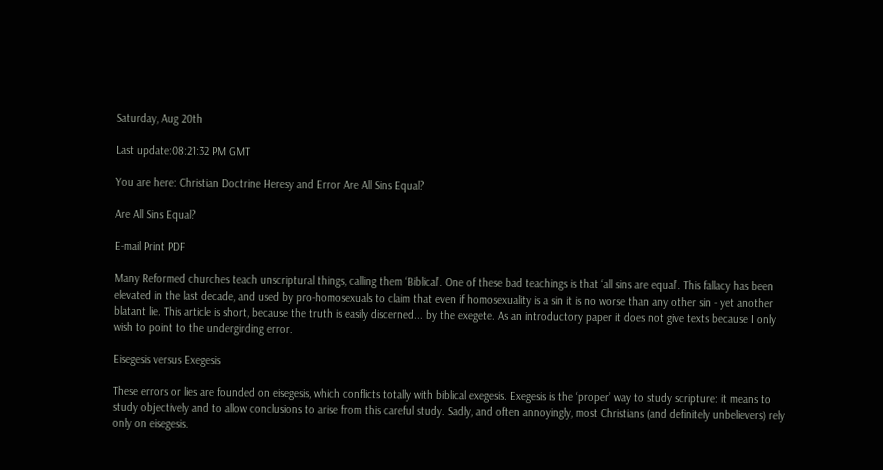Saturday, Aug 20th

Last update:08:21:32 PM GMT

You are here: Christian Doctrine Heresy and Error Are All Sins Equal?

Are All Sins Equal?

E-mail Print PDF

Many Reformed churches teach unscriptural things, calling them ‘Biblical’. One of these bad teachings is that ‘all sins are equal’. This fallacy has been elevated in the last decade, and used by pro-homosexuals to claim that even if homosexuality is a sin it is no worse than any other sin - yet another blatant lie. This article is short, because the truth is easily discerned... by the exegete. As an introductory paper it does not give texts because I only wish to point to the undergirding error.

Eisegesis versus Exegesis

These errors or lies are founded on eisegesis, which conflicts totally with biblical exegesis. Exegesis is the ‘proper’ way to study scripture: it means to study objectively and to allow conclusions to arise from this careful study. Sadly, and often annoyingly, most Christians (and definitely unbelievers) rely only on eisegesis.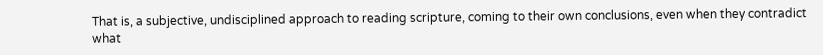That is, a subjective, undisciplined approach to reading scripture, coming to their own conclusions, even when they contradict what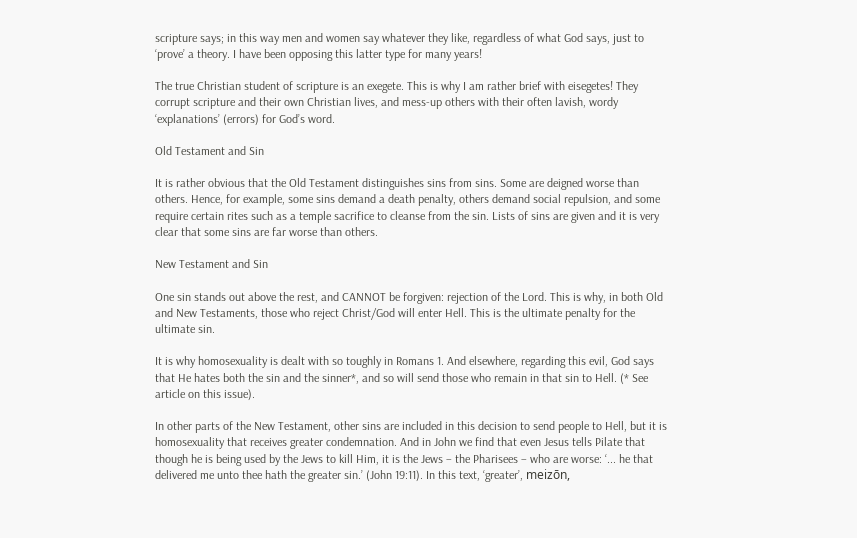scripture says; in this way men and women say whatever they like, regardless of what God says, just to ‘prove’ a theory. I have been opposing this latter type for many years!

The true Christian student of scripture is an exegete. This is why I am rather brief with eisegetes! They corrupt scripture and their own Christian lives, and mess-up others with their often lavish, wordy ‘explanations’ (errors) for God’s word.

Old Testament and Sin

It is rather obvious that the Old Testament distinguishes sins from sins. Some are deigned worse than others. Hence, for example, some sins demand a death penalty, others demand social repulsion, and some require certain rites such as a temple sacrifice to cleanse from the sin. Lists of sins are given and it is very clear that some sins are far worse than others.

New Testament and Sin

One sin stands out above the rest, and CANNOT be forgiven: rejection of the Lord. This is why, in both Old and New Testaments, those who reject Christ/God will enter Hell. This is the ultimate penalty for the ultimate sin.

It is why homosexuality is dealt with so toughly in Romans 1. And elsewhere, regarding this evil, God says that He hates both the sin and the sinner*, and so will send those who remain in that sin to Hell. (* See article on this issue).

In other parts of the New Testament, other sins are included in this decision to send people to Hell, but it is homosexuality that receives greater condemnation. And in John we find that even Jesus tells Pilate that though he is being used by the Jews to kill Him, it is the Jews – the Pharisees – who are worse: ‘... he that delivered me unto thee hath the greater sin.’ (John 19:11). In this text, ‘greater’, meizōn,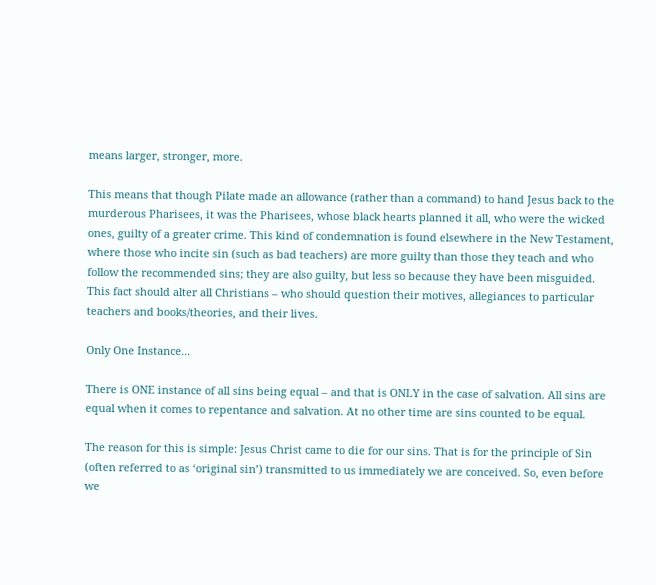means larger, stronger, more.

This means that though Pilate made an allowance (rather than a command) to hand Jesus back to the murderous Pharisees, it was the Pharisees, whose black hearts planned it all, who were the wicked ones, guilty of a greater crime. This kind of condemnation is found elsewhere in the New Testament, where those who incite sin (such as bad teachers) are more guilty than those they teach and who follow the recommended sins; they are also guilty, but less so because they have been misguided. This fact should alter all Christians – who should question their motives, allegiances to particular teachers and books/theories, and their lives.

Only One Instance...

There is ONE instance of all sins being equal – and that is ONLY in the case of salvation. All sins are equal when it comes to repentance and salvation. At no other time are sins counted to be equal.

The reason for this is simple: Jesus Christ came to die for our sins. That is for the principle of Sin (often referred to as ‘original sin’) transmitted to us immediately we are conceived. So, even before we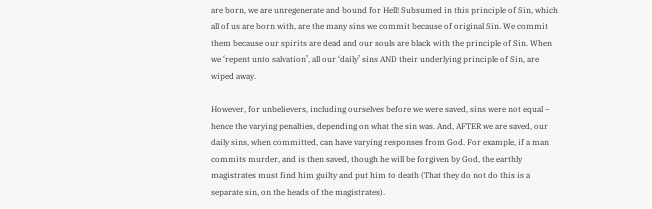are born, we are unregenerate and bound for Hell! Subsumed in this principle of Sin, which all of us are born with, are the many sins we commit because of original Sin. We commit them because our spirits are dead and our souls are black with the principle of Sin. When we ‘repent unto salvation’, all our ‘daily’ sins AND their underlying principle of Sin, are wiped away.

However, for unbelievers, including ourselves before we were saved, sins were not equal – hence the varying penalties, depending on what the sin was. And, AFTER we are saved, our daily sins, when committed, can have varying responses from God. For example, if a man commits murder, and is then saved, though he will be forgiven by God, the earthly magistrates must find him guilty and put him to death (That they do not do this is a separate sin, on the heads of the magistrates).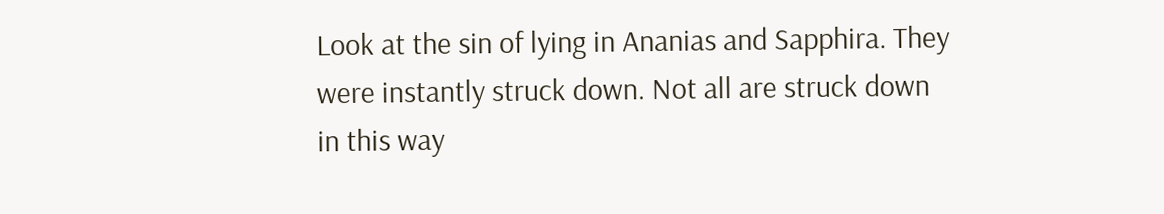Look at the sin of lying in Ananias and Sapphira. They were instantly struck down. Not all are struck down in this way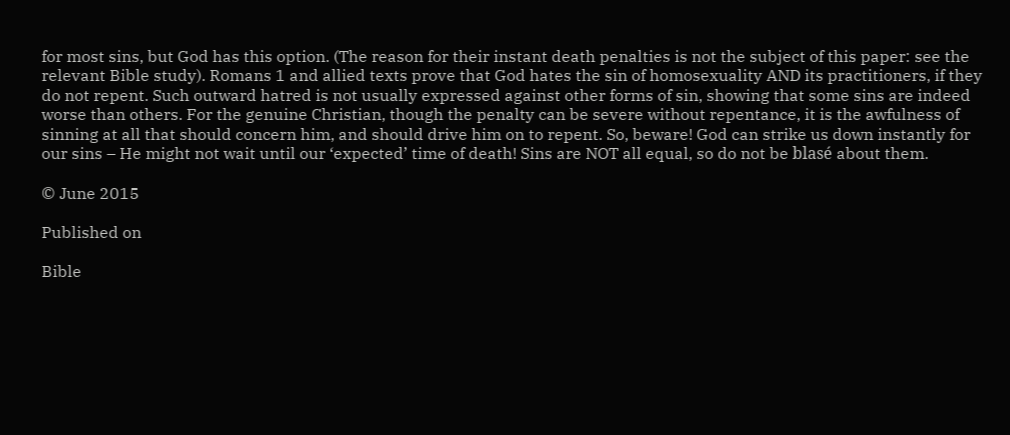for most sins, but God has this option. (The reason for their instant death penalties is not the subject of this paper: see the relevant Bible study). Romans 1 and allied texts prove that God hates the sin of homosexuality AND its practitioners, if they do not repent. Such outward hatred is not usually expressed against other forms of sin, showing that some sins are indeed worse than others. For the genuine Christian, though the penalty can be severe without repentance, it is the awfulness of sinning at all that should concern him, and should drive him on to repent. So, beware! God can strike us down instantly for our sins – He might not wait until our ‘expected’ time of death! Sins are NOT all equal, so do not be blasé about them.

© June 2015

Published on

Bible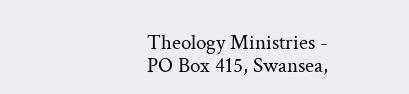Theology Ministries - PO Box 415, Swansea,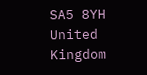SA5 8YH
United Kingdom